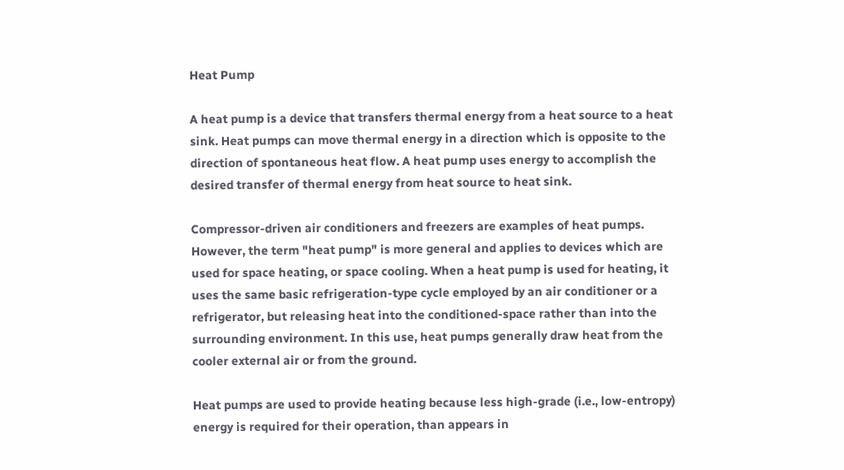Heat Pump

A heat pump is a device that transfers thermal energy from a heat source to a heat sink. Heat pumps can move thermal energy in a direction which is opposite to the direction of spontaneous heat flow. A heat pump uses energy to accomplish the desired transfer of thermal energy from heat source to heat sink.

Compressor-driven air conditioners and freezers are examples of heat pumps. However, the term "heat pump" is more general and applies to devices which are used for space heating, or space cooling. When a heat pump is used for heating, it uses the same basic refrigeration-type cycle employed by an air conditioner or a refrigerator, but releasing heat into the conditioned-space rather than into the surrounding environment. In this use, heat pumps generally draw heat from the cooler external air or from the ground.

Heat pumps are used to provide heating because less high-grade (i.e., low-entropy) energy is required for their operation, than appears in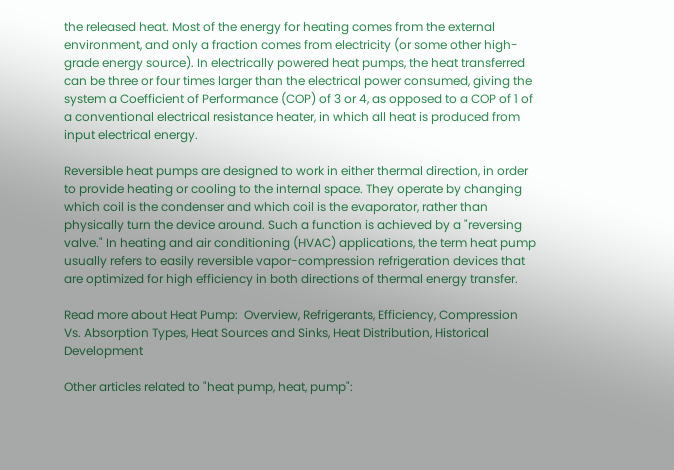the released heat. Most of the energy for heating comes from the external environment, and only a fraction comes from electricity (or some other high-grade energy source). In electrically powered heat pumps, the heat transferred can be three or four times larger than the electrical power consumed, giving the system a Coefficient of Performance (COP) of 3 or 4, as opposed to a COP of 1 of a conventional electrical resistance heater, in which all heat is produced from input electrical energy.

Reversible heat pumps are designed to work in either thermal direction, in order to provide heating or cooling to the internal space. They operate by changing which coil is the condenser and which coil is the evaporator, rather than physically turn the device around. Such a function is achieved by a "reversing valve." In heating and air conditioning (HVAC) applications, the term heat pump usually refers to easily reversible vapor-compression refrigeration devices that are optimized for high efficiency in both directions of thermal energy transfer.

Read more about Heat Pump:  Overview, Refrigerants, Efficiency, Compression Vs. Absorption Types, Heat Sources and Sinks, Heat Distribution, Historical Development

Other articles related to "heat pump, heat, pump":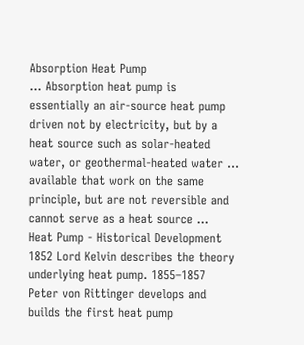Absorption Heat Pump
... Absorption heat pump is essentially an air-source heat pump driven not by electricity, but by a heat source such as solar-heated water, or geothermal-heated water ... available that work on the same principle, but are not reversible and cannot serve as a heat source ...
Heat Pump - Historical Development
1852 Lord Kelvin describes the theory underlying heat pump. 1855–1857 Peter von Rittinger develops and builds the first heat pump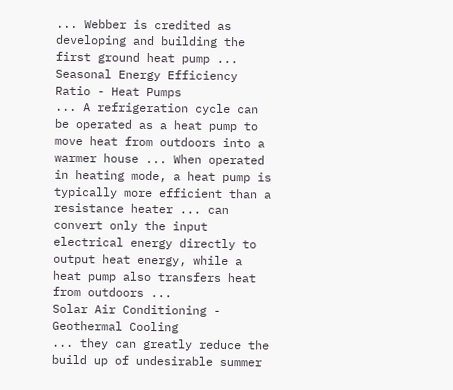... Webber is credited as developing and building the first ground heat pump ...
Seasonal Energy Efficiency Ratio - Heat Pumps
... A refrigeration cycle can be operated as a heat pump to move heat from outdoors into a warmer house ... When operated in heating mode, a heat pump is typically more efficient than a resistance heater ... can convert only the input electrical energy directly to output heat energy, while a heat pump also transfers heat from outdoors ...
Solar Air Conditioning - Geothermal Cooling
... they can greatly reduce the build up of undesirable summer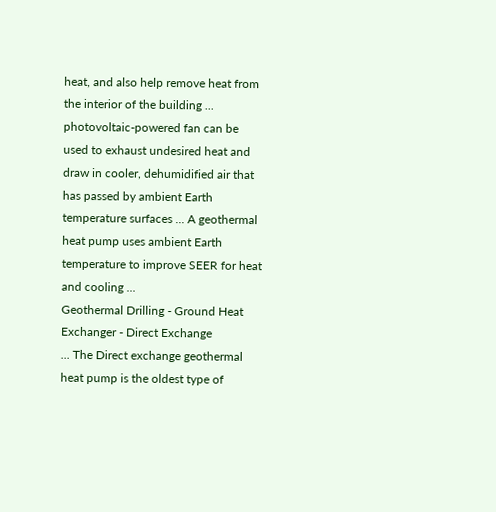heat, and also help remove heat from the interior of the building ... photovoltaic-powered fan can be used to exhaust undesired heat and draw in cooler, dehumidified air that has passed by ambient Earth temperature surfaces ... A geothermal heat pump uses ambient Earth temperature to improve SEER for heat and cooling ...
Geothermal Drilling - Ground Heat Exchanger - Direct Exchange
... The Direct exchange geothermal heat pump is the oldest type of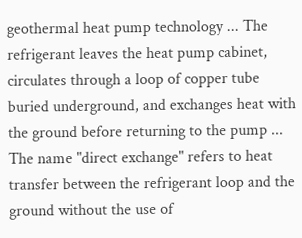geothermal heat pump technology ... The refrigerant leaves the heat pump cabinet, circulates through a loop of copper tube buried underground, and exchanges heat with the ground before returning to the pump ... The name "direct exchange" refers to heat transfer between the refrigerant loop and the ground without the use of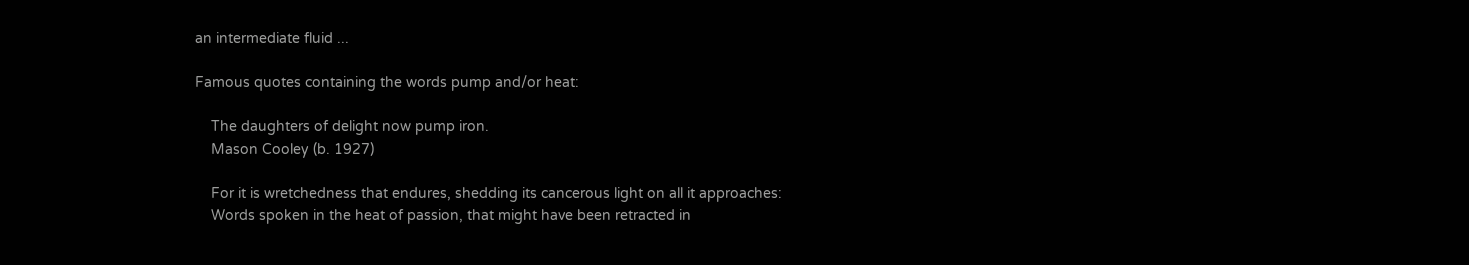an intermediate fluid ...

Famous quotes containing the words pump and/or heat:

    The daughters of delight now pump iron.
    Mason Cooley (b. 1927)

    For it is wretchedness that endures, shedding its cancerous light on all it approaches:
    Words spoken in the heat of passion, that might have been retracted in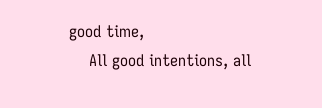good time,
    All good intentions, all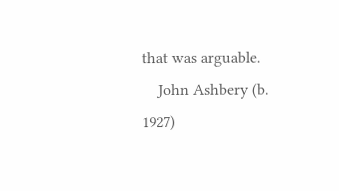that was arguable.
    John Ashbery (b. 1927)